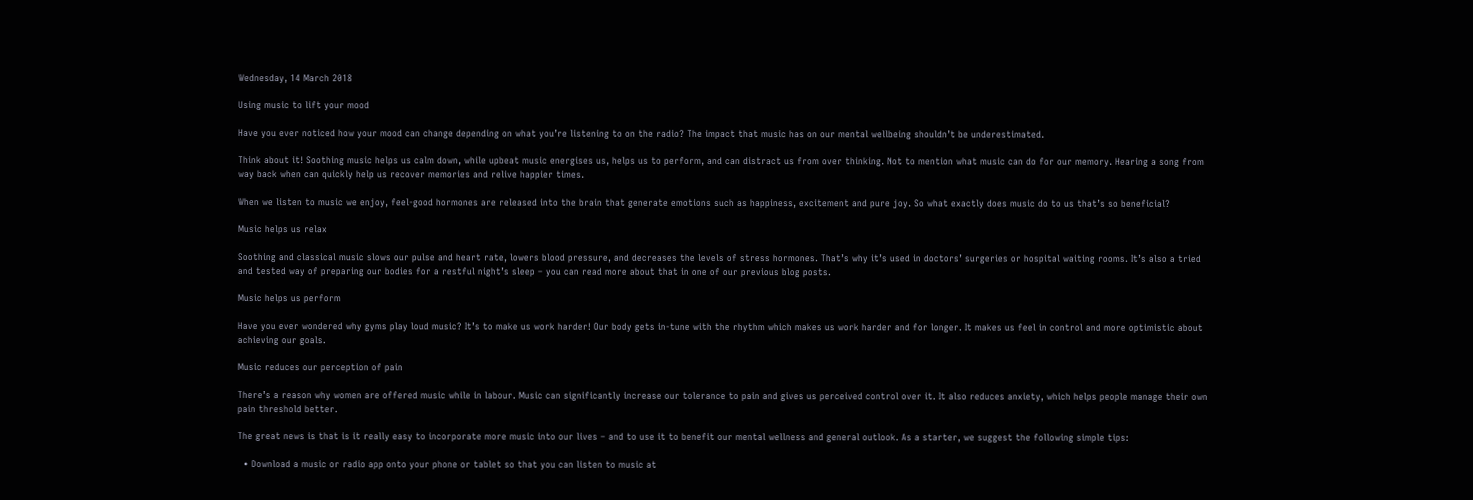Wednesday, 14 March 2018

Using music to lift your mood

Have you ever noticed how your mood can change depending on what you’re listening to on the radio? The impact that music has on our mental wellbeing shouldn’t be underestimated.

Think about it! Soothing music helps us calm down, while upbeat music energises us, helps us to perform, and can distract us from over thinking. Not to mention what music can do for our memory. Hearing a song from way back when can quickly help us recover memories and relive happier times.

When we listen to music we enjoy, feel-good hormones are released into the brain that generate emotions such as happiness, excitement and pure joy. So what exactly does music do to us that’s so beneficial?

Music helps us relax

Soothing and classical music slows our pulse and heart rate, lowers blood pressure, and decreases the levels of stress hormones. That’s why it’s used in doctors’ surgeries or hospital waiting rooms. It’s also a tried and tested way of preparing our bodies for a restful night’s sleep – you can read more about that in one of our previous blog posts.

Music helps us perform

Have you ever wondered why gyms play loud music? It’s to make us work harder! Our body gets in-tune with the rhythm which makes us work harder and for longer. It makes us feel in control and more optimistic about achieving our goals.

Music reduces our perception of pain

There’s a reason why women are offered music while in labour. Music can significantly increase our tolerance to pain and gives us perceived control over it. It also reduces anxiety, which helps people manage their own pain threshold better.

The great news is that is it really easy to incorporate more music into our lives – and to use it to benefit our mental wellness and general outlook. As a starter, we suggest the following simple tips:

  • Download a music or radio app onto your phone or tablet so that you can listen to music at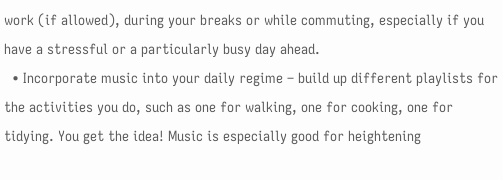work (if allowed), during your breaks or while commuting, especially if you have a stressful or a particularly busy day ahead.
  • Incorporate music into your daily regime – build up different playlists for the activities you do, such as one for walking, one for cooking, one for tidying. You get the idea! Music is especially good for heightening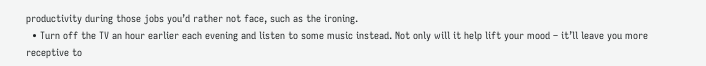productivity during those jobs you’d rather not face, such as the ironing.
  • Turn off the TV an hour earlier each evening and listen to some music instead. Not only will it help lift your mood – it’ll leave you more receptive to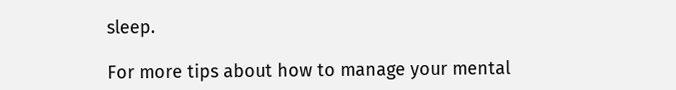sleep.

For more tips about how to manage your mental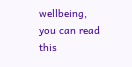wellbeing, you can read this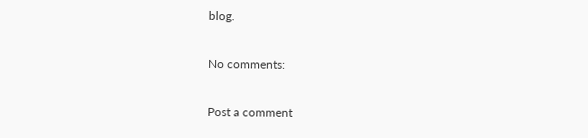blog.

No comments:

Post a comment